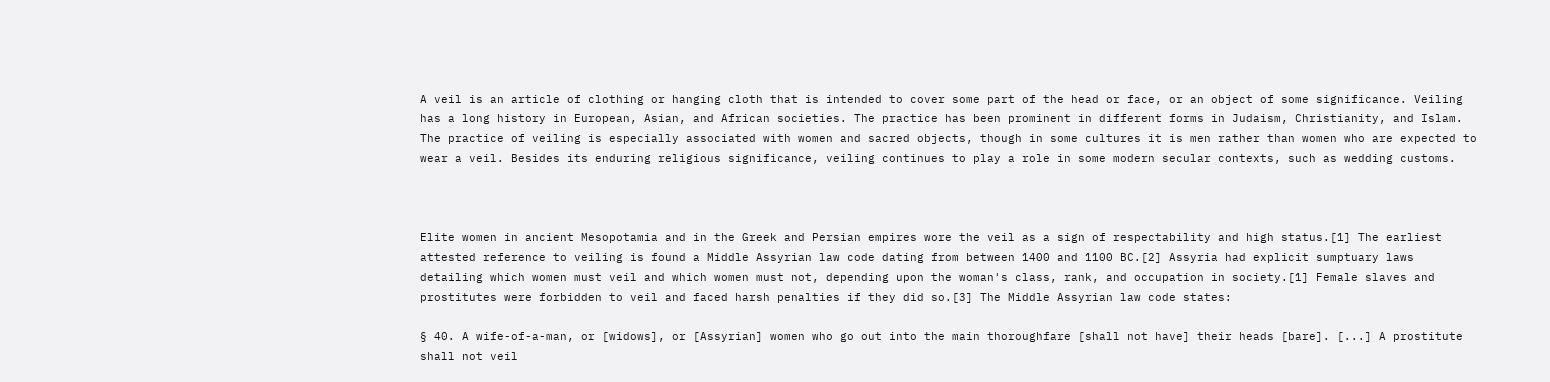A veil is an article of clothing or hanging cloth that is intended to cover some part of the head or face, or an object of some significance. Veiling has a long history in European, Asian, and African societies. The practice has been prominent in different forms in Judaism, Christianity, and Islam. The practice of veiling is especially associated with women and sacred objects, though in some cultures it is men rather than women who are expected to wear a veil. Besides its enduring religious significance, veiling continues to play a role in some modern secular contexts, such as wedding customs.



Elite women in ancient Mesopotamia and in the Greek and Persian empires wore the veil as a sign of respectability and high status.[1] The earliest attested reference to veiling is found a Middle Assyrian law code dating from between 1400 and 1100 BC.[2] Assyria had explicit sumptuary laws detailing which women must veil and which women must not, depending upon the woman's class, rank, and occupation in society.[1] Female slaves and prostitutes were forbidden to veil and faced harsh penalties if they did so.[3] The Middle Assyrian law code states:

§ 40. A wife-of-a-man, or [widows], or [Assyrian] women who go out into the main thoroughfare [shall not have] their heads [bare]. [...] A prostitute shall not veil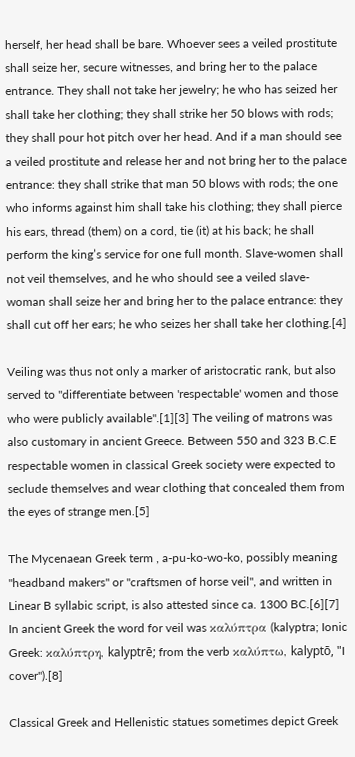herself, her head shall be bare. Whoever sees a veiled prostitute shall seize her, secure witnesses, and bring her to the palace entrance. They shall not take her jewelry; he who has seized her shall take her clothing; they shall strike her 50 blows with rods; they shall pour hot pitch over her head. And if a man should see a veiled prostitute and release her and not bring her to the palace entrance: they shall strike that man 50 blows with rods; the one who informs against him shall take his clothing; they shall pierce his ears, thread (them) on a cord, tie (it) at his back; he shall perform the king’s service for one full month. Slave-women shall not veil themselves, and he who should see a veiled slave-woman shall seize her and bring her to the palace entrance: they shall cut off her ears; he who seizes her shall take her clothing.[4]

Veiling was thus not only a marker of aristocratic rank, but also served to "differentiate between 'respectable' women and those who were publicly available".[1][3] The veiling of matrons was also customary in ancient Greece. Between 550 and 323 B.C.E respectable women in classical Greek society were expected to seclude themselves and wear clothing that concealed them from the eyes of strange men.[5]

The Mycenaean Greek term , a-pu-ko-wo-ko, possibly meaning "headband makers" or "craftsmen of horse veil", and written in Linear B syllabic script, is also attested since ca. 1300 BC.[6][7] In ancient Greek the word for veil was καλύπτρα (kalyptra; Ionic Greek: καλύπτρη, kalyptrē; from the verb καλύπτω, kalyptō, "I cover").[8]

Classical Greek and Hellenistic statues sometimes depict Greek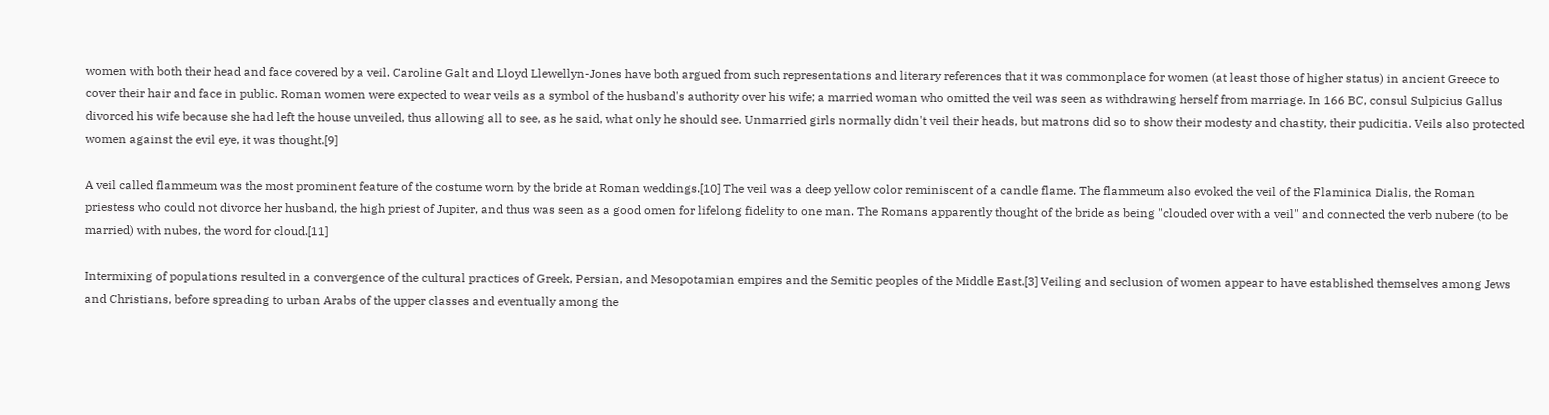women with both their head and face covered by a veil. Caroline Galt and Lloyd Llewellyn-Jones have both argued from such representations and literary references that it was commonplace for women (at least those of higher status) in ancient Greece to cover their hair and face in public. Roman women were expected to wear veils as a symbol of the husband's authority over his wife; a married woman who omitted the veil was seen as withdrawing herself from marriage. In 166 BC, consul Sulpicius Gallus divorced his wife because she had left the house unveiled, thus allowing all to see, as he said, what only he should see. Unmarried girls normally didn't veil their heads, but matrons did so to show their modesty and chastity, their pudicitia. Veils also protected women against the evil eye, it was thought.[9]

A veil called flammeum was the most prominent feature of the costume worn by the bride at Roman weddings.[10] The veil was a deep yellow color reminiscent of a candle flame. The flammeum also evoked the veil of the Flaminica Dialis, the Roman priestess who could not divorce her husband, the high priest of Jupiter, and thus was seen as a good omen for lifelong fidelity to one man. The Romans apparently thought of the bride as being "clouded over with a veil" and connected the verb nubere (to be married) with nubes, the word for cloud.[11]

Intermixing of populations resulted in a convergence of the cultural practices of Greek, Persian, and Mesopotamian empires and the Semitic peoples of the Middle East.[3] Veiling and seclusion of women appear to have established themselves among Jews and Christians, before spreading to urban Arabs of the upper classes and eventually among the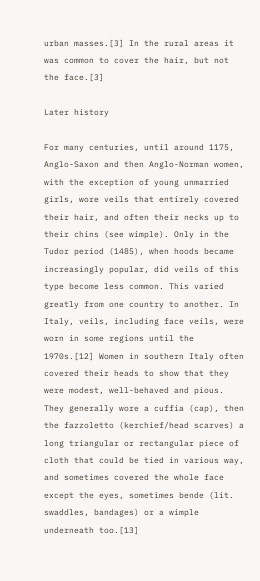urban masses.[3] In the rural areas it was common to cover the hair, but not the face.[3]

Later history

For many centuries, until around 1175, Anglo-Saxon and then Anglo-Norman women, with the exception of young unmarried girls, wore veils that entirely covered their hair, and often their necks up to their chins (see wimple). Only in the Tudor period (1485), when hoods became increasingly popular, did veils of this type become less common. This varied greatly from one country to another. In Italy, veils, including face veils, were worn in some regions until the 1970s.[12] Women in southern Italy often covered their heads to show that they were modest, well-behaved and pious. They generally wore a cuffia (cap), then the fazzoletto (kerchief/head scarves) a long triangular or rectangular piece of cloth that could be tied in various way, and sometimes covered the whole face except the eyes, sometimes bende (lit. swaddles, bandages) or a wimple underneath too.[13]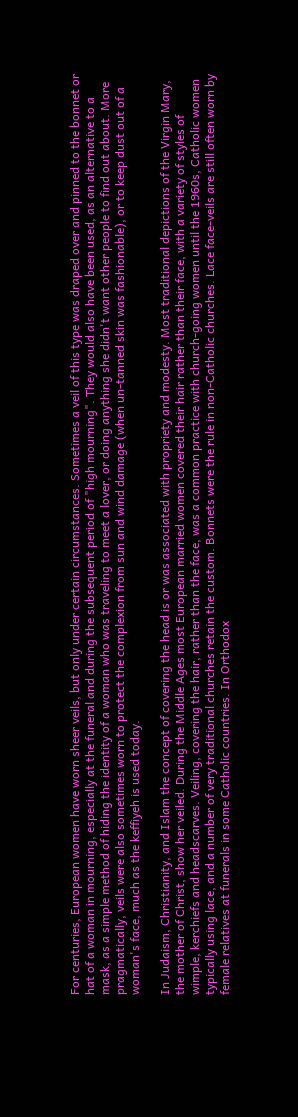For centuries, European women have worn sheer veils, but only under certain circumstances. Sometimes a veil of this type was draped over and pinned to the bonnet or hat of a woman in mourning, especially at the funeral and during the subsequent period of "high mourning". They would also have been used, as an alternative to a mask, as a simple method of hiding the identity of a woman who was traveling to meet a lover, or doing anything she didn't want other people to find out about. More pragmatically, veils were also sometimes worn to protect the complexion from sun and wind damage (when un-tanned skin was fashionable), or to keep dust out of a woman's face, much as the keffiyeh is used today.

In Judaism, Christianity, and Islam the concept of covering the head is or was associated with propriety and modesty. Most traditional depictions of the Virgin Mary, the mother of Christ, show her veiled. During the Middle Ages most European married women covered their hair rather than their face, with a variety of styles of wimple, kerchiefs and headscarves. Veiling, covering the hair, rather than the face, was a common practice with church-going women until the 1960s, Catholic women typically using lace, and a number of very traditional churches retain the custom. Bonnets were the rule in non-Catholic churches. Lace face-veils are still often worn by female relatives at funerals in some Catholic countries. In Orthodox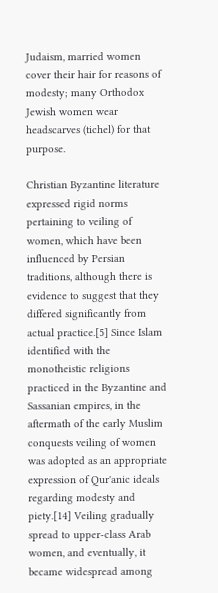Judaism, married women cover their hair for reasons of modesty; many Orthodox Jewish women wear headscarves (tichel) for that purpose.

Christian Byzantine literature expressed rigid norms pertaining to veiling of women, which have been influenced by Persian traditions, although there is evidence to suggest that they differed significantly from actual practice.[5] Since Islam identified with the monotheistic religions practiced in the Byzantine and Sassanian empires, in the aftermath of the early Muslim conquests veiling of women was adopted as an appropriate expression of Qur'anic ideals regarding modesty and piety.[14] Veiling gradually spread to upper-class Arab women, and eventually, it became widespread among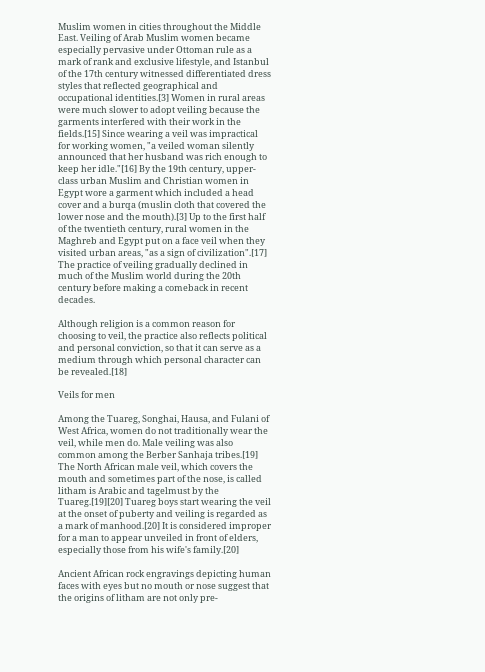Muslim women in cities throughout the Middle East. Veiling of Arab Muslim women became especially pervasive under Ottoman rule as a mark of rank and exclusive lifestyle, and Istanbul of the 17th century witnessed differentiated dress styles that reflected geographical and occupational identities.[3] Women in rural areas were much slower to adopt veiling because the garments interfered with their work in the fields.[15] Since wearing a veil was impractical for working women, "a veiled woman silently announced that her husband was rich enough to keep her idle."[16] By the 19th century, upper-class urban Muslim and Christian women in Egypt wore a garment which included a head cover and a burqa (muslin cloth that covered the lower nose and the mouth).[3] Up to the first half of the twentieth century, rural women in the Maghreb and Egypt put on a face veil when they visited urban areas, "as a sign of civilization".[17] The practice of veiling gradually declined in much of the Muslim world during the 20th century before making a comeback in recent decades.

Although religion is a common reason for choosing to veil, the practice also reflects political and personal conviction, so that it can serve as a medium through which personal character can be revealed.[18]

Veils for men

Among the Tuareg, Songhai, Hausa, and Fulani of West Africa, women do not traditionally wear the veil, while men do. Male veiling was also common among the Berber Sanhaja tribes.[19] The North African male veil, which covers the mouth and sometimes part of the nose, is called litham is Arabic and tagelmust by the Tuareg.[19][20] Tuareg boys start wearing the veil at the onset of puberty and veiling is regarded as a mark of manhood.[20] It is considered improper for a man to appear unveiled in front of elders, especially those from his wife's family.[20]

Ancient African rock engravings depicting human faces with eyes but no mouth or nose suggest that the origins of litham are not only pre-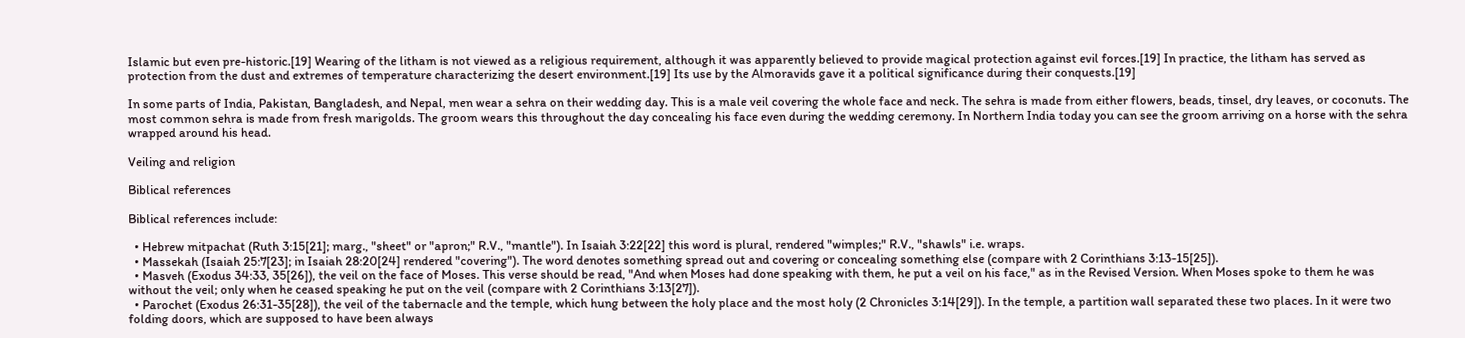Islamic but even pre-historic.[19] Wearing of the litham is not viewed as a religious requirement, although it was apparently believed to provide magical protection against evil forces.[19] In practice, the litham has served as protection from the dust and extremes of temperature characterizing the desert environment.[19] Its use by the Almoravids gave it a political significance during their conquests.[19]

In some parts of India, Pakistan, Bangladesh, and Nepal, men wear a sehra on their wedding day. This is a male veil covering the whole face and neck. The sehra is made from either flowers, beads, tinsel, dry leaves, or coconuts. The most common sehra is made from fresh marigolds. The groom wears this throughout the day concealing his face even during the wedding ceremony. In Northern India today you can see the groom arriving on a horse with the sehra wrapped around his head.

Veiling and religion

Biblical references

Biblical references include:

  • Hebrew mitpachat (Ruth 3:15[21]; marg., "sheet" or "apron;" R.V., "mantle"). In Isaiah 3:22[22] this word is plural, rendered "wimples;" R.V., "shawls" i.e. wraps.
  • Massekah (Isaiah 25:7[23]; in Isaiah 28:20[24] rendered "covering"). The word denotes something spread out and covering or concealing something else (compare with 2 Corinthians 3:13-15[25]).
  • Masveh (Exodus 34:33, 35[26]), the veil on the face of Moses. This verse should be read, "And when Moses had done speaking with them, he put a veil on his face," as in the Revised Version. When Moses spoke to them he was without the veil; only when he ceased speaking he put on the veil (compare with 2 Corinthians 3:13[27]).
  • Parochet (Exodus 26:31-35[28]), the veil of the tabernacle and the temple, which hung between the holy place and the most holy (2 Chronicles 3:14[29]). In the temple, a partition wall separated these two places. In it were two folding doors, which are supposed to have been always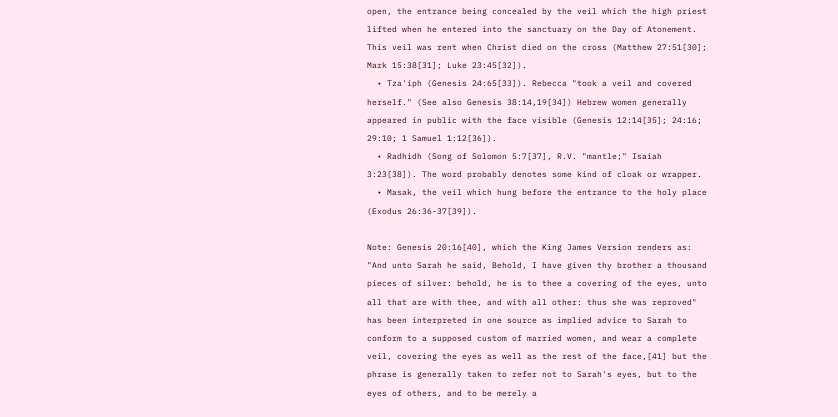open, the entrance being concealed by the veil which the high priest lifted when he entered into the sanctuary on the Day of Atonement. This veil was rent when Christ died on the cross (Matthew 27:51[30]; Mark 15:38[31]; Luke 23:45[32]).
  • Tza'iph (Genesis 24:65[33]). Rebecca "took a veil and covered herself." (See also Genesis 38:14,19[34]) Hebrew women generally appeared in public with the face visible (Genesis 12:14[35]; 24:16; 29:10; 1 Samuel 1:12[36]).
  • Radhidh (Song of Solomon 5:7[37], R.V. "mantle;" Isaiah 3:23[38]). The word probably denotes some kind of cloak or wrapper.
  • Masak, the veil which hung before the entrance to the holy place (Exodus 26:36-37[39]).

Note: Genesis 20:16[40], which the King James Version renders as: "And unto Sarah he said, Behold, I have given thy brother a thousand pieces of silver: behold, he is to thee a covering of the eyes, unto all that are with thee, and with all other: thus she was reproved" has been interpreted in one source as implied advice to Sarah to conform to a supposed custom of married women, and wear a complete veil, covering the eyes as well as the rest of the face,[41] but the phrase is generally taken to refer not to Sarah's eyes, but to the eyes of others, and to be merely a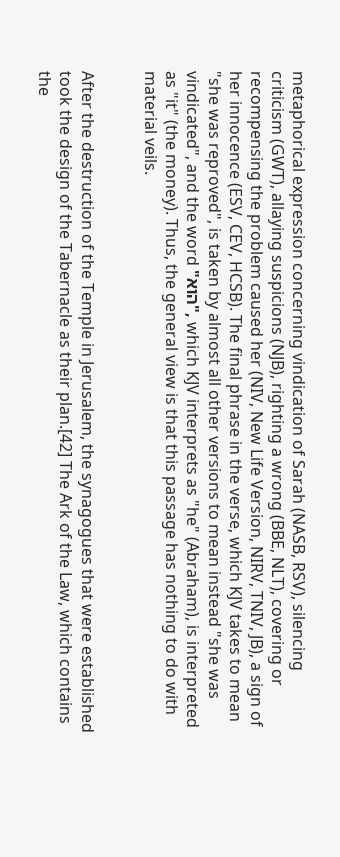metaphorical expression concerning vindication of Sarah (NASB, RSV), silencing criticism (GWT), allaying suspicions (NJB), righting a wrong (BBE, NLT), covering or recompensing the problem caused her (NIV, New Life Version, NIRV, TNIV, JB), a sign of her innocence (ESV, CEV, HCSB). The final phrase in the verse, which KJV takes to mean "she was reproved", is taken by almost all other versions to mean instead "she was vindicated", and the word "הוא", which KJV interprets as "he" (Abraham), is interpreted as "it" (the money). Thus, the general view is that this passage has nothing to do with material veils.


After the destruction of the Temple in Jerusalem, the synagogues that were established took the design of the Tabernacle as their plan.[42] The Ark of the Law, which contains the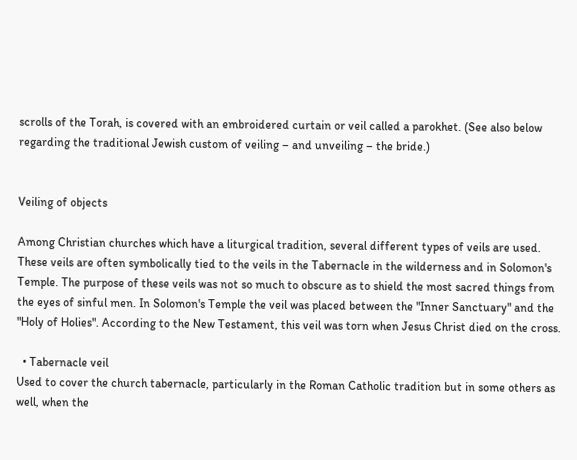scrolls of the Torah, is covered with an embroidered curtain or veil called a parokhet. (See also below regarding the traditional Jewish custom of veiling – and unveiling – the bride.)


Veiling of objects

Among Christian churches which have a liturgical tradition, several different types of veils are used. These veils are often symbolically tied to the veils in the Tabernacle in the wilderness and in Solomon's Temple. The purpose of these veils was not so much to obscure as to shield the most sacred things from the eyes of sinful men. In Solomon's Temple the veil was placed between the "Inner Sanctuary" and the "Holy of Holies". According to the New Testament, this veil was torn when Jesus Christ died on the cross.

  • Tabernacle veil
Used to cover the church tabernacle, particularly in the Roman Catholic tradition but in some others as well, when the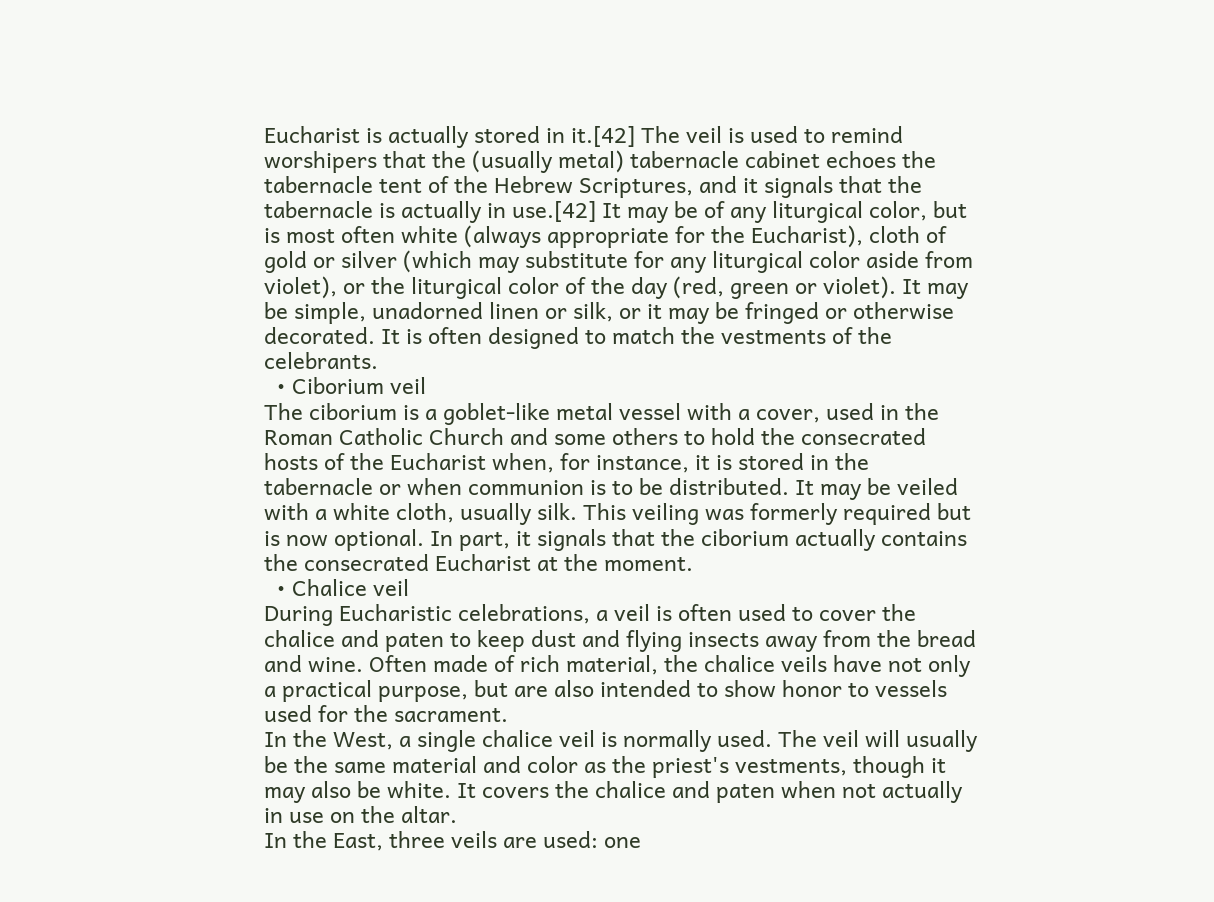Eucharist is actually stored in it.[42] The veil is used to remind worshipers that the (usually metal) tabernacle cabinet echoes the tabernacle tent of the Hebrew Scriptures, and it signals that the tabernacle is actually in use.[42] It may be of any liturgical color, but is most often white (always appropriate for the Eucharist), cloth of gold or silver (which may substitute for any liturgical color aside from violet), or the liturgical color of the day (red, green or violet). It may be simple, unadorned linen or silk, or it may be fringed or otherwise decorated. It is often designed to match the vestments of the celebrants.
  • Ciborium veil
The ciborium is a goblet-like metal vessel with a cover, used in the Roman Catholic Church and some others to hold the consecrated hosts of the Eucharist when, for instance, it is stored in the tabernacle or when communion is to be distributed. It may be veiled with a white cloth, usually silk. This veiling was formerly required but is now optional. In part, it signals that the ciborium actually contains the consecrated Eucharist at the moment.
  • Chalice veil
During Eucharistic celebrations, a veil is often used to cover the chalice and paten to keep dust and flying insects away from the bread and wine. Often made of rich material, the chalice veils have not only a practical purpose, but are also intended to show honor to vessels used for the sacrament.
In the West, a single chalice veil is normally used. The veil will usually be the same material and color as the priest's vestments, though it may also be white. It covers the chalice and paten when not actually in use on the altar.
In the East, three veils are used: one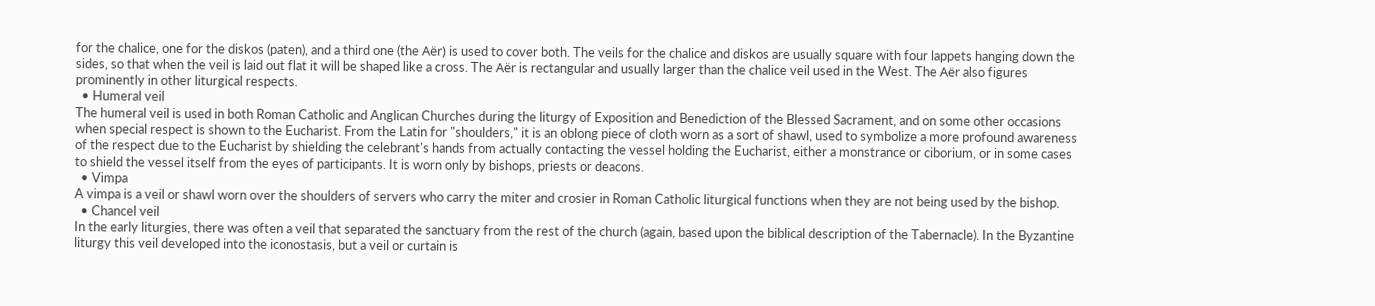for the chalice, one for the diskos (paten), and a third one (the Aër) is used to cover both. The veils for the chalice and diskos are usually square with four lappets hanging down the sides, so that when the veil is laid out flat it will be shaped like a cross. The Aër is rectangular and usually larger than the chalice veil used in the West. The Aër also figures prominently in other liturgical respects.
  • Humeral veil
The humeral veil is used in both Roman Catholic and Anglican Churches during the liturgy of Exposition and Benediction of the Blessed Sacrament, and on some other occasions when special respect is shown to the Eucharist. From the Latin for "shoulders," it is an oblong piece of cloth worn as a sort of shawl, used to symbolize a more profound awareness of the respect due to the Eucharist by shielding the celebrant's hands from actually contacting the vessel holding the Eucharist, either a monstrance or ciborium, or in some cases to shield the vessel itself from the eyes of participants. It is worn only by bishops, priests or deacons.
  • Vimpa
A vimpa is a veil or shawl worn over the shoulders of servers who carry the miter and crosier in Roman Catholic liturgical functions when they are not being used by the bishop.
  • Chancel veil
In the early liturgies, there was often a veil that separated the sanctuary from the rest of the church (again, based upon the biblical description of the Tabernacle). In the Byzantine liturgy this veil developed into the iconostasis, but a veil or curtain is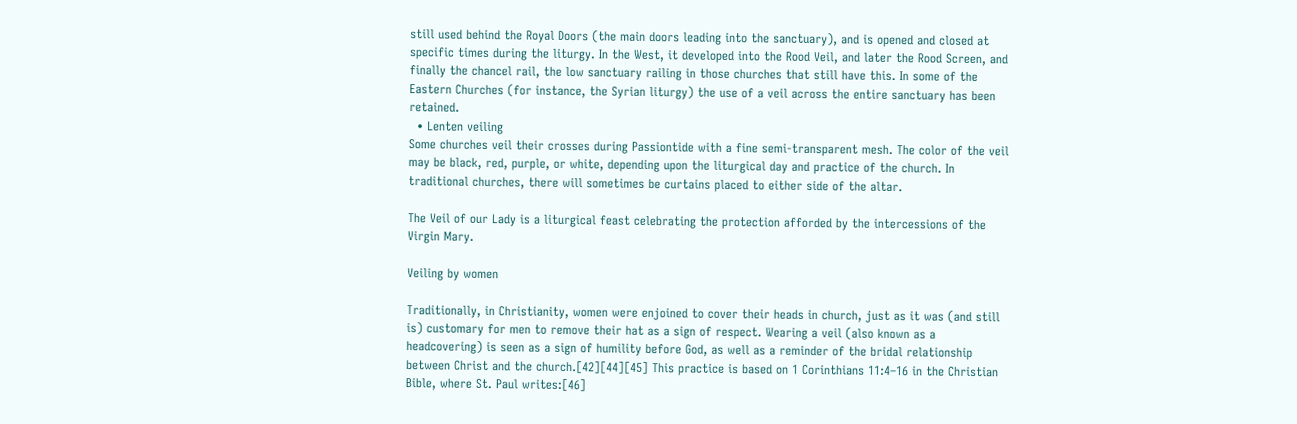still used behind the Royal Doors (the main doors leading into the sanctuary), and is opened and closed at specific times during the liturgy. In the West, it developed into the Rood Veil, and later the Rood Screen, and finally the chancel rail, the low sanctuary railing in those churches that still have this. In some of the Eastern Churches (for instance, the Syrian liturgy) the use of a veil across the entire sanctuary has been retained.
  • Lenten veiling
Some churches veil their crosses during Passiontide with a fine semi-transparent mesh. The color of the veil may be black, red, purple, or white, depending upon the liturgical day and practice of the church. In traditional churches, there will sometimes be curtains placed to either side of the altar.

The Veil of our Lady is a liturgical feast celebrating the protection afforded by the intercessions of the Virgin Mary.

Veiling by women

Traditionally, in Christianity, women were enjoined to cover their heads in church, just as it was (and still is) customary for men to remove their hat as a sign of respect. Wearing a veil (also known as a headcovering) is seen as a sign of humility before God, as well as a reminder of the bridal relationship between Christ and the church.[42][44][45] This practice is based on 1 Corinthians 11:4–16 in the Christian Bible, where St. Paul writes:[46]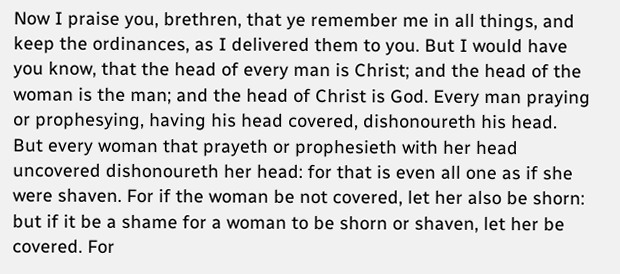Now I praise you, brethren, that ye remember me in all things, and keep the ordinances, as I delivered them to you. But I would have you know, that the head of every man is Christ; and the head of the woman is the man; and the head of Christ is God. Every man praying or prophesying, having his head covered, dishonoureth his head. But every woman that prayeth or prophesieth with her head uncovered dishonoureth her head: for that is even all one as if she were shaven. For if the woman be not covered, let her also be shorn: but if it be a shame for a woman to be shorn or shaven, let her be covered. For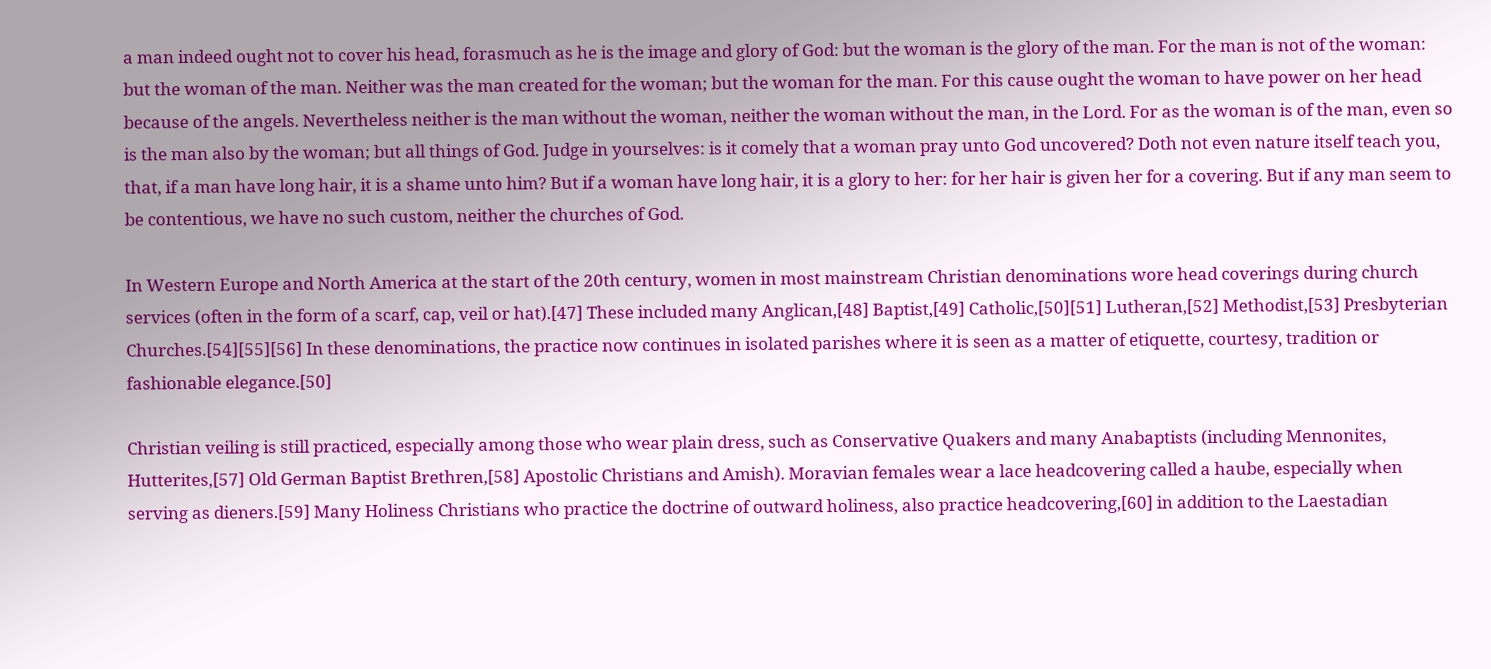a man indeed ought not to cover his head, forasmuch as he is the image and glory of God: but the woman is the glory of the man. For the man is not of the woman: but the woman of the man. Neither was the man created for the woman; but the woman for the man. For this cause ought the woman to have power on her head because of the angels. Nevertheless neither is the man without the woman, neither the woman without the man, in the Lord. For as the woman is of the man, even so is the man also by the woman; but all things of God. Judge in yourselves: is it comely that a woman pray unto God uncovered? Doth not even nature itself teach you, that, if a man have long hair, it is a shame unto him? But if a woman have long hair, it is a glory to her: for her hair is given her for a covering. But if any man seem to be contentious, we have no such custom, neither the churches of God.

In Western Europe and North America at the start of the 20th century, women in most mainstream Christian denominations wore head coverings during church services (often in the form of a scarf, cap, veil or hat).[47] These included many Anglican,[48] Baptist,[49] Catholic,[50][51] Lutheran,[52] Methodist,[53] Presbyterian Churches.[54][55][56] In these denominations, the practice now continues in isolated parishes where it is seen as a matter of etiquette, courtesy, tradition or fashionable elegance.[50]

Christian veiling is still practiced, especially among those who wear plain dress, such as Conservative Quakers and many Anabaptists (including Mennonites, Hutterites,[57] Old German Baptist Brethren,[58] Apostolic Christians and Amish). Moravian females wear a lace headcovering called a haube, especially when serving as dieners.[59] Many Holiness Christians who practice the doctrine of outward holiness, also practice headcovering,[60] in addition to the Laestadian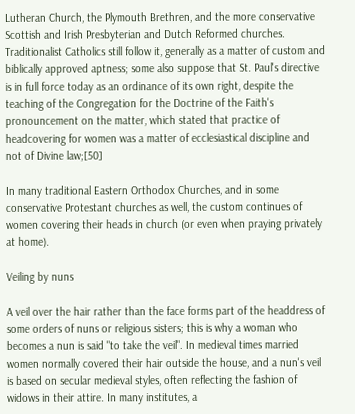Lutheran Church, the Plymouth Brethren, and the more conservative Scottish and Irish Presbyterian and Dutch Reformed churches. Traditionalist Catholics still follow it, generally as a matter of custom and biblically approved aptness; some also suppose that St. Paul's directive is in full force today as an ordinance of its own right, despite the teaching of the Congregation for the Doctrine of the Faith's pronouncement on the matter, which stated that practice of headcovering for women was a matter of ecclesiastical discipline and not of Divine law;[50]

In many traditional Eastern Orthodox Churches, and in some conservative Protestant churches as well, the custom continues of women covering their heads in church (or even when praying privately at home).

Veiling by nuns

A veil over the hair rather than the face forms part of the headdress of some orders of nuns or religious sisters; this is why a woman who becomes a nun is said "to take the veil". In medieval times married women normally covered their hair outside the house, and a nun's veil is based on secular medieval styles, often reflecting the fashion of widows in their attire. In many institutes, a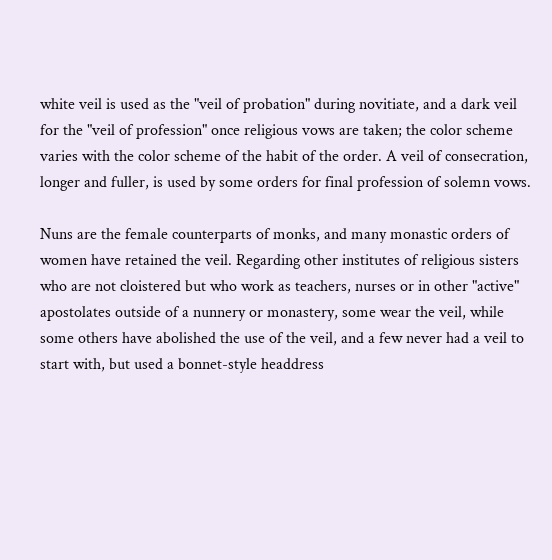white veil is used as the "veil of probation" during novitiate, and a dark veil for the "veil of profession" once religious vows are taken; the color scheme varies with the color scheme of the habit of the order. A veil of consecration, longer and fuller, is used by some orders for final profession of solemn vows.

Nuns are the female counterparts of monks, and many monastic orders of women have retained the veil. Regarding other institutes of religious sisters who are not cloistered but who work as teachers, nurses or in other "active" apostolates outside of a nunnery or monastery, some wear the veil, while some others have abolished the use of the veil, and a few never had a veil to start with, but used a bonnet-style headdress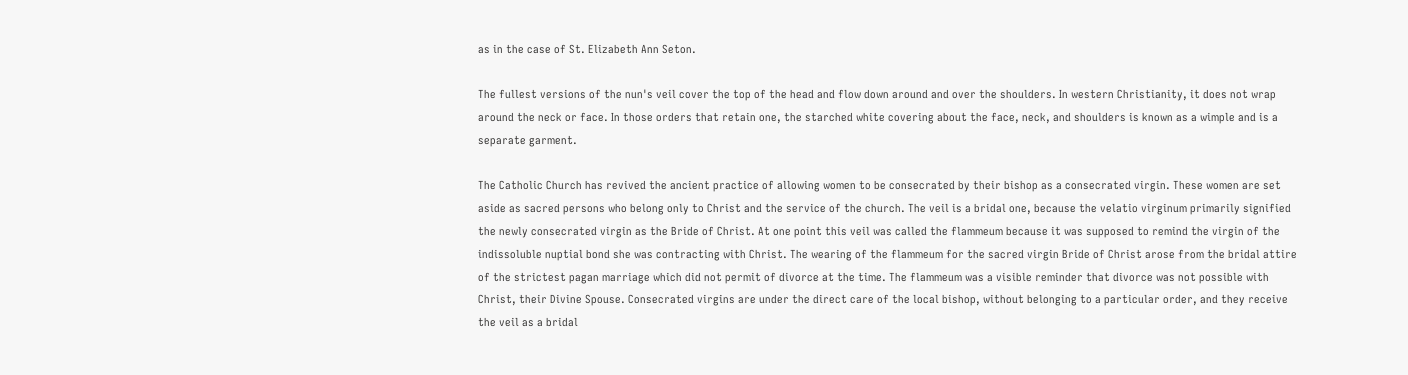as in the case of St. Elizabeth Ann Seton.

The fullest versions of the nun's veil cover the top of the head and flow down around and over the shoulders. In western Christianity, it does not wrap around the neck or face. In those orders that retain one, the starched white covering about the face, neck, and shoulders is known as a wimple and is a separate garment.

The Catholic Church has revived the ancient practice of allowing women to be consecrated by their bishop as a consecrated virgin. These women are set aside as sacred persons who belong only to Christ and the service of the church. The veil is a bridal one, because the velatio virginum primarily signified the newly consecrated virgin as the Bride of Christ. At one point this veil was called the flammeum because it was supposed to remind the virgin of the indissoluble nuptial bond she was contracting with Christ. The wearing of the flammeum for the sacred virgin Bride of Christ arose from the bridal attire of the strictest pagan marriage which did not permit of divorce at the time. The flammeum was a visible reminder that divorce was not possible with Christ, their Divine Spouse. Consecrated virgins are under the direct care of the local bishop, without belonging to a particular order, and they receive the veil as a bridal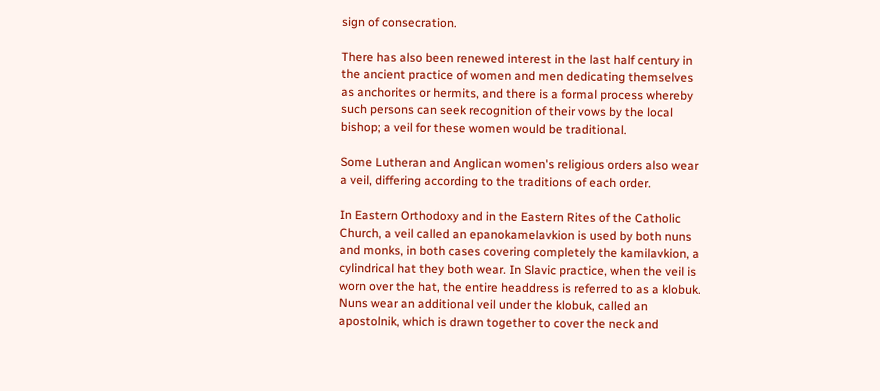sign of consecration.

There has also been renewed interest in the last half century in the ancient practice of women and men dedicating themselves as anchorites or hermits, and there is a formal process whereby such persons can seek recognition of their vows by the local bishop; a veil for these women would be traditional.

Some Lutheran and Anglican women's religious orders also wear a veil, differing according to the traditions of each order.

In Eastern Orthodoxy and in the Eastern Rites of the Catholic Church, a veil called an epanokamelavkion is used by both nuns and monks, in both cases covering completely the kamilavkion, a cylindrical hat they both wear. In Slavic practice, when the veil is worn over the hat, the entire headdress is referred to as a klobuk. Nuns wear an additional veil under the klobuk, called an apostolnik, which is drawn together to cover the neck and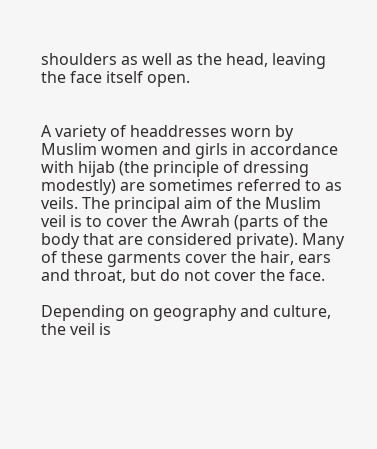shoulders as well as the head, leaving the face itself open.


A variety of headdresses worn by Muslim women and girls in accordance with hijab (the principle of dressing modestly) are sometimes referred to as veils. The principal aim of the Muslim veil is to cover the Awrah (parts of the body that are considered private). Many of these garments cover the hair, ears and throat, but do not cover the face.

Depending on geography and culture, the veil is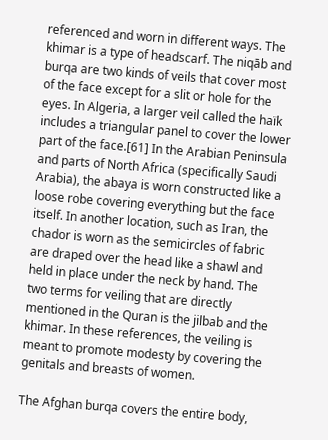referenced and worn in different ways. The khimar is a type of headscarf. The niqāb and burqa are two kinds of veils that cover most of the face except for a slit or hole for the eyes. In Algeria, a larger veil called the haïk includes a triangular panel to cover the lower part of the face.[61] In the Arabian Peninsula and parts of North Africa (specifically Saudi Arabia), the abaya is worn constructed like a loose robe covering everything but the face itself. In another location, such as Iran, the chador is worn as the semicircles of fabric are draped over the head like a shawl and held in place under the neck by hand. The two terms for veiling that are directly mentioned in the Quran is the jilbab and the khimar. In these references, the veiling is meant to promote modesty by covering the genitals and breasts of women.

The Afghan burqa covers the entire body,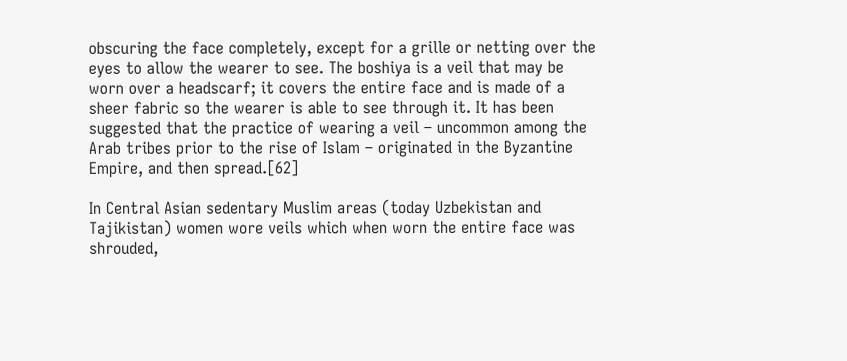obscuring the face completely, except for a grille or netting over the eyes to allow the wearer to see. The boshiya is a veil that may be worn over a headscarf; it covers the entire face and is made of a sheer fabric so the wearer is able to see through it. It has been suggested that the practice of wearing a veil – uncommon among the Arab tribes prior to the rise of Islam – originated in the Byzantine Empire, and then spread.[62]

In Central Asian sedentary Muslim areas (today Uzbekistan and Tajikistan) women wore veils which when worn the entire face was shrouded,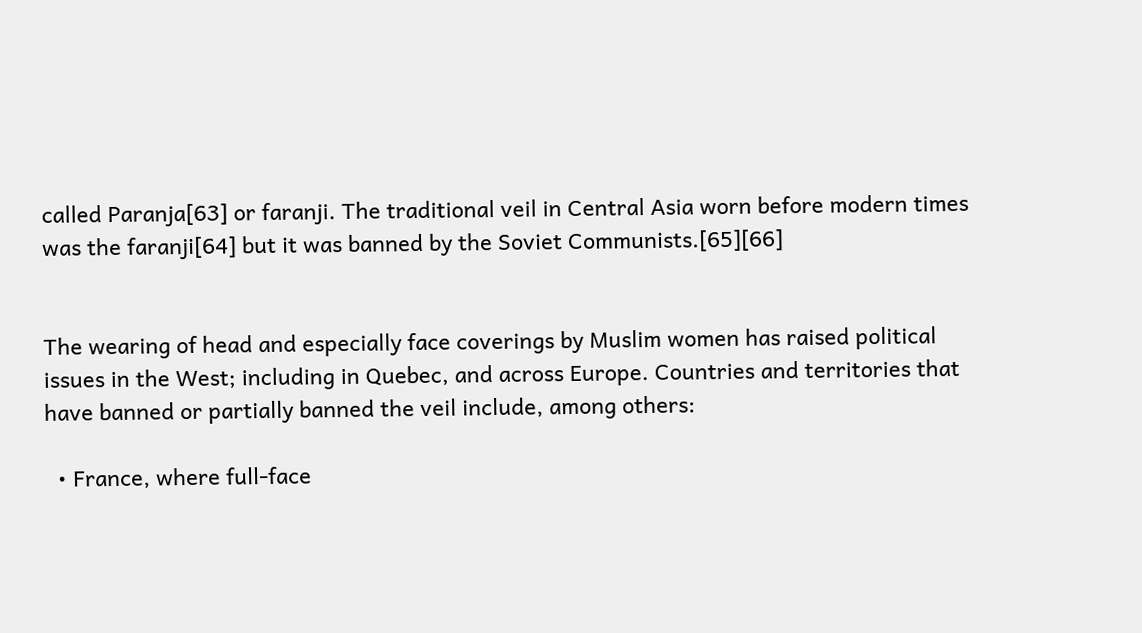called Paranja[63] or faranji. The traditional veil in Central Asia worn before modern times was the faranji[64] but it was banned by the Soviet Communists.[65][66]


The wearing of head and especially face coverings by Muslim women has raised political issues in the West; including in Quebec, and across Europe. Countries and territories that have banned or partially banned the veil include, among others:

  • France, where full-face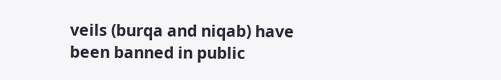veils (burqa and niqab) have been banned in public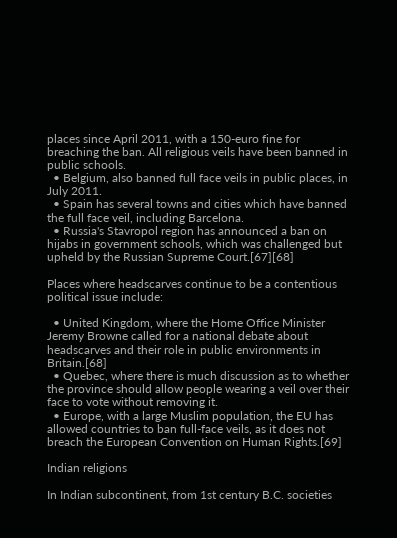places since April 2011, with a 150-euro fine for breaching the ban. All religious veils have been banned in public schools.
  • Belgium, also banned full face veils in public places, in July 2011.
  • Spain has several towns and cities which have banned the full face veil, including Barcelona.
  • Russia's Stavropol region has announced a ban on hijabs in government schools, which was challenged but upheld by the Russian Supreme Court.[67][68]

Places where headscarves continue to be a contentious political issue include:

  • United Kingdom, where the Home Office Minister Jeremy Browne called for a national debate about headscarves and their role in public environments in Britain.[68]
  • Quebec, where there is much discussion as to whether the province should allow people wearing a veil over their face to vote without removing it.
  • Europe, with a large Muslim population, the EU has allowed countries to ban full-face veils, as it does not breach the European Convention on Human Rights.[69]

Indian religions

In Indian subcontinent, from 1st century B.C. societies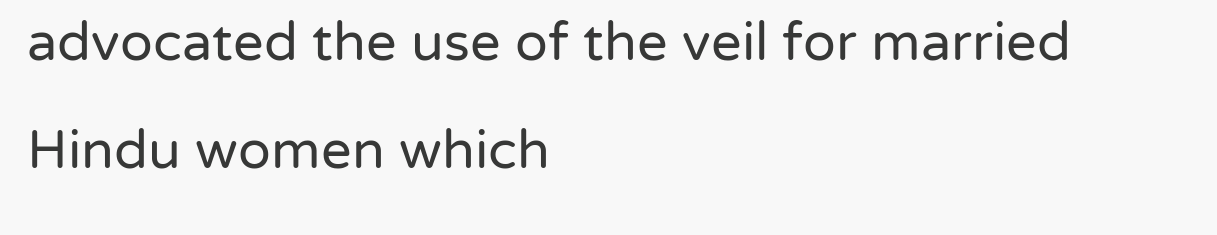advocated the use of the veil for married Hindu women which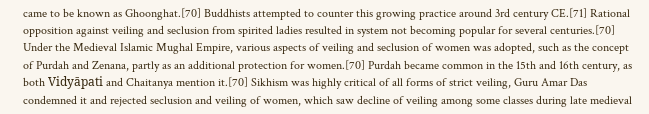came to be known as Ghoonghat.[70] Buddhists attempted to counter this growing practice around 3rd century CE.[71] Rational opposition against veiling and seclusion from spirited ladies resulted in system not becoming popular for several centuries.[70] Under the Medieval Islamic Mughal Empire, various aspects of veiling and seclusion of women was adopted, such as the concept of Purdah and Zenana, partly as an additional protection for women.[70] Purdah became common in the 15th and 16th century, as both Vidyāpati and Chaitanya mention it.[70] Sikhism was highly critical of all forms of strict veiling, Guru Amar Das condemned it and rejected seclusion and veiling of women, which saw decline of veiling among some classes during late medieval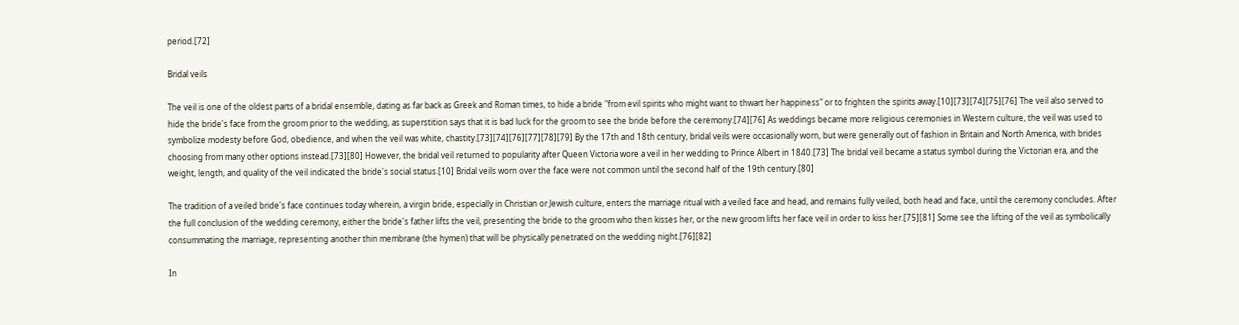period.[72]

Bridal veils

The veil is one of the oldest parts of a bridal ensemble, dating as far back as Greek and Roman times, to hide a bride "from evil spirits who might want to thwart her happiness" or to frighten the spirits away.[10][73][74][75][76] The veil also served to hide the bride's face from the groom prior to the wedding, as superstition says that it is bad luck for the groom to see the bride before the ceremony.[74][76] As weddings became more religious ceremonies in Western culture, the veil was used to symbolize modesty before God, obedience, and when the veil was white, chastity.[73][74][76][77][78][79] By the 17th and 18th century, bridal veils were occasionally worn, but were generally out of fashion in Britain and North America, with brides choosing from many other options instead.[73][80] However, the bridal veil returned to popularity after Queen Victoria wore a veil in her wedding to Prince Albert in 1840.[73] The bridal veil became a status symbol during the Victorian era, and the weight, length, and quality of the veil indicated the bride's social status.[10] Bridal veils worn over the face were not common until the second half of the 19th century.[80]

The tradition of a veiled bride's face continues today wherein, a virgin bride, especially in Christian or Jewish culture, enters the marriage ritual with a veiled face and head, and remains fully veiled, both head and face, until the ceremony concludes. After the full conclusion of the wedding ceremony, either the bride's father lifts the veil, presenting the bride to the groom who then kisses her, or the new groom lifts her face veil in order to kiss her.[75][81] Some see the lifting of the veil as symbolically consummating the marriage, representing another thin membrane (the hymen) that will be physically penetrated on the wedding night.[76][82]

In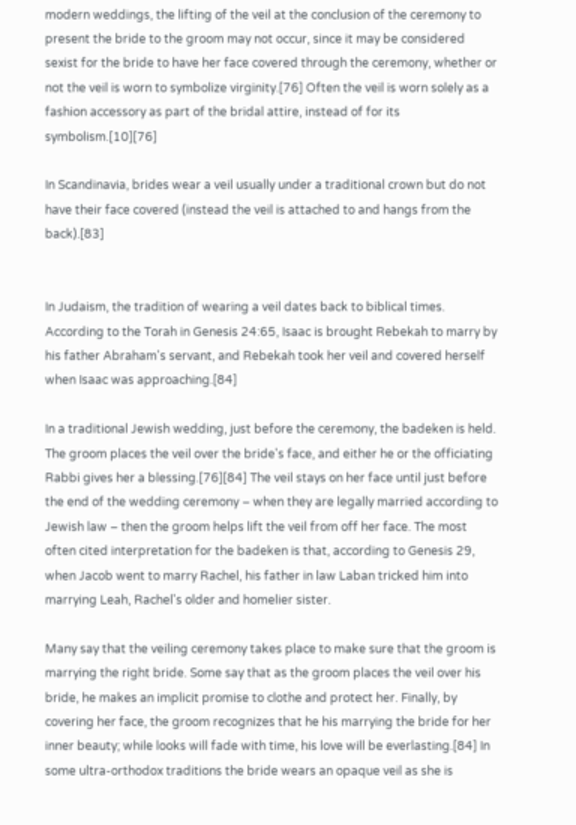modern weddings, the lifting of the veil at the conclusion of the ceremony to present the bride to the groom may not occur, since it may be considered sexist for the bride to have her face covered through the ceremony, whether or not the veil is worn to symbolize virginity.[76] Often the veil is worn solely as a fashion accessory as part of the bridal attire, instead of for its symbolism.[10][76]

In Scandinavia, brides wear a veil usually under a traditional crown but do not have their face covered (instead the veil is attached to and hangs from the back).[83]


In Judaism, the tradition of wearing a veil dates back to biblical times. According to the Torah in Genesis 24:65, Isaac is brought Rebekah to marry by his father Abraham's servant, and Rebekah took her veil and covered herself when Isaac was approaching.[84]

In a traditional Jewish wedding, just before the ceremony, the badeken is held. The groom places the veil over the bride's face, and either he or the officiating Rabbi gives her a blessing.[76][84] The veil stays on her face until just before the end of the wedding ceremony – when they are legally married according to Jewish law – then the groom helps lift the veil from off her face. The most often cited interpretation for the badeken is that, according to Genesis 29, when Jacob went to marry Rachel, his father in law Laban tricked him into marrying Leah, Rachel's older and homelier sister.

Many say that the veiling ceremony takes place to make sure that the groom is marrying the right bride. Some say that as the groom places the veil over his bride, he makes an implicit promise to clothe and protect her. Finally, by covering her face, the groom recognizes that he his marrying the bride for her inner beauty; while looks will fade with time, his love will be everlasting.[84] In some ultra-orthodox traditions the bride wears an opaque veil as she is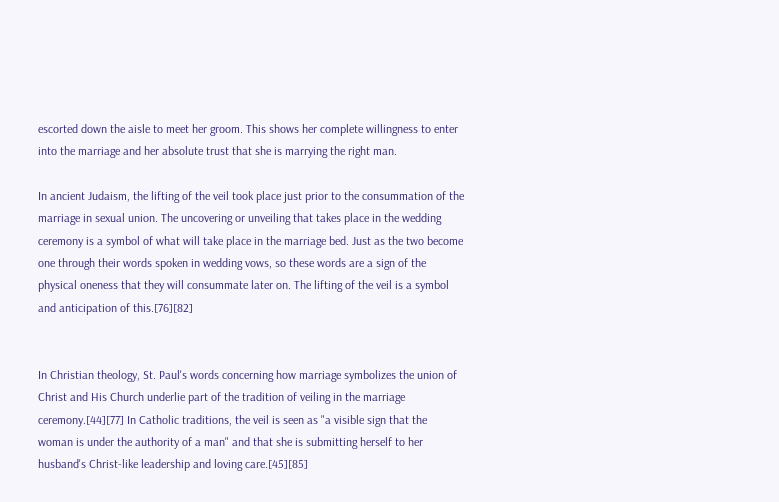escorted down the aisle to meet her groom. This shows her complete willingness to enter into the marriage and her absolute trust that she is marrying the right man.

In ancient Judaism, the lifting of the veil took place just prior to the consummation of the marriage in sexual union. The uncovering or unveiling that takes place in the wedding ceremony is a symbol of what will take place in the marriage bed. Just as the two become one through their words spoken in wedding vows, so these words are a sign of the physical oneness that they will consummate later on. The lifting of the veil is a symbol and anticipation of this.[76][82]


In Christian theology, St. Paul's words concerning how marriage symbolizes the union of Christ and His Church underlie part of the tradition of veiling in the marriage ceremony.[44][77] In Catholic traditions, the veil is seen as "a visible sign that the woman is under the authority of a man" and that she is submitting herself to her husband's Christ-like leadership and loving care.[45][85]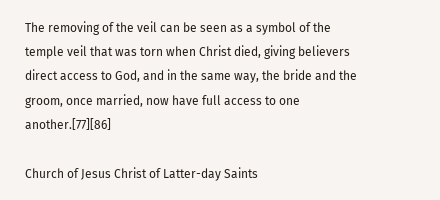The removing of the veil can be seen as a symbol of the temple veil that was torn when Christ died, giving believers direct access to God, and in the same way, the bride and the groom, once married, now have full access to one another.[77][86]

Church of Jesus Christ of Latter-day Saints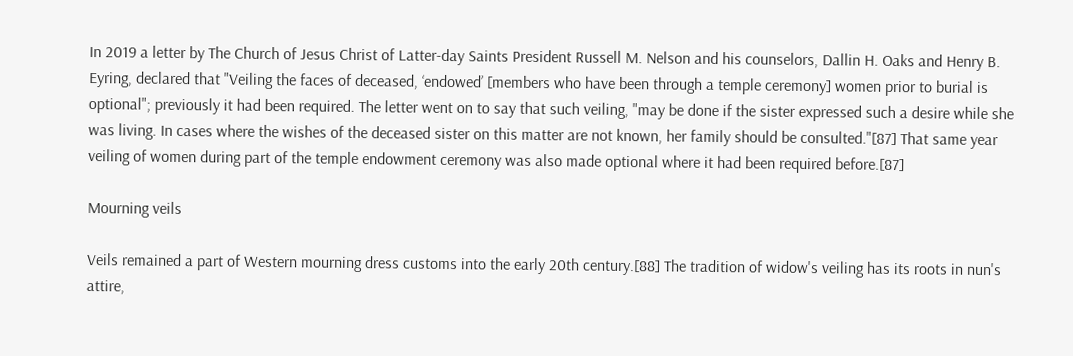In 2019 a letter by The Church of Jesus Christ of Latter-day Saints President Russell M. Nelson and his counselors, Dallin H. Oaks and Henry B. Eyring, declared that "Veiling the faces of deceased, ‘endowed’ [members who have been through a temple ceremony] women prior to burial is optional"; previously it had been required. The letter went on to say that such veiling, "may be done if the sister expressed such a desire while she was living. In cases where the wishes of the deceased sister on this matter are not known, her family should be consulted."[87] That same year veiling of women during part of the temple endowment ceremony was also made optional where it had been required before.[87]

Mourning veils

Veils remained a part of Western mourning dress customs into the early 20th century.[88] The tradition of widow's veiling has its roots in nun's attire,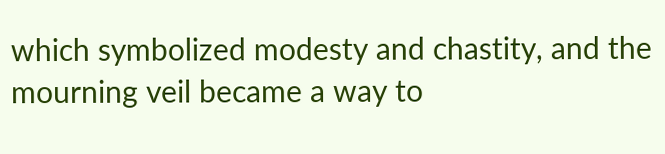which symbolized modesty and chastity, and the mourning veil became a way to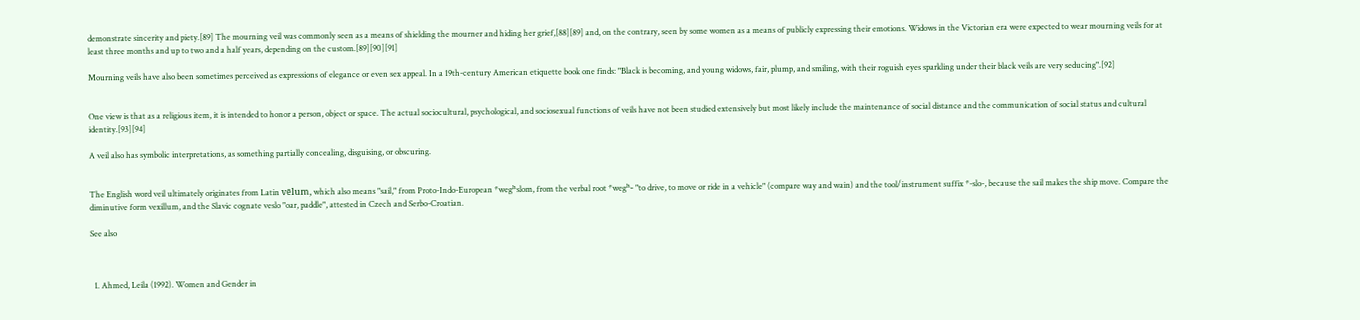demonstrate sincerity and piety.[89] The mourning veil was commonly seen as a means of shielding the mourner and hiding her grief,[88][89] and, on the contrary, seen by some women as a means of publicly expressing their emotions. Widows in the Victorian era were expected to wear mourning veils for at least three months and up to two and a half years, depending on the custom.[89][90][91]

Mourning veils have also been sometimes perceived as expressions of elegance or even sex appeal. In a 19th-century American etiquette book one finds: "Black is becoming, and young widows, fair, plump, and smiling, with their roguish eyes sparkling under their black veils are very seducing".[92]


One view is that as a religious item, it is intended to honor a person, object or space. The actual sociocultural, psychological, and sociosexual functions of veils have not been studied extensively but most likely include the maintenance of social distance and the communication of social status and cultural identity.[93][94]

A veil also has symbolic interpretations, as something partially concealing, disguising, or obscuring.


The English word veil ultimately originates from Latin vēlum, which also means "sail," from Proto-Indo-European *wegʰslom, from the verbal root *wegʰ- "to drive, to move or ride in a vehicle" (compare way and wain) and the tool/instrument suffix *-slo-, because the sail makes the ship move. Compare the diminutive form vexillum, and the Slavic cognate veslo "oar, paddle", attested in Czech and Serbo-Croatian.

See also



  1. Ahmed, Leila (1992). Women and Gender in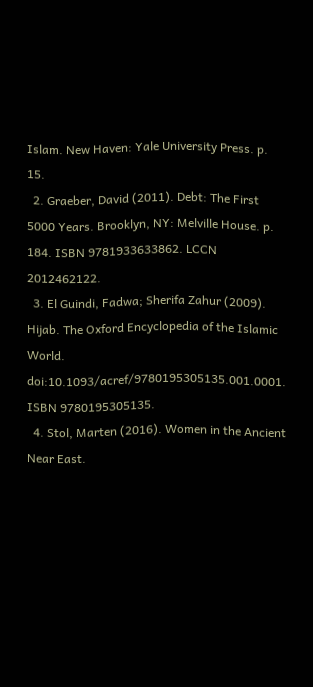Islam. New Haven: Yale University Press. p. 15.
  2. Graeber, David (2011). Debt: The First 5000 Years. Brooklyn, NY: Melville House. p. 184. ISBN 9781933633862. LCCN 2012462122.
  3. El Guindi, Fadwa; Sherifa Zahur (2009). Hijab. The Oxford Encyclopedia of the Islamic World. doi:10.1093/acref/9780195305135.001.0001. ISBN 9780195305135.
  4. Stol, Marten (2016). Women in the Ancient Near East.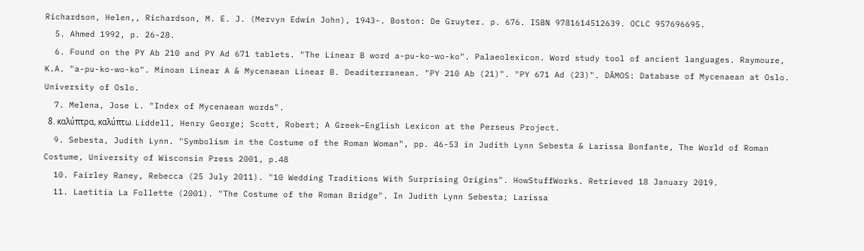Richardson, Helen,, Richardson, M. E. J. (Mervyn Edwin John), 1943-. Boston: De Gruyter. p. 676. ISBN 9781614512639. OCLC 957696695.
  5. Ahmed 1992, p. 26-28.
  6. Found on the PY Ab 210 and PY Ad 671 tablets. "The Linear B word a-pu-ko-wo-ko". Palaeolexicon. Word study tool of ancient languages. Raymoure, K.A. "a-pu-ko-wo-ko". Minoan Linear A & Mycenaean Linear B. Deaditerranean. "PY 210 Ab (21)". "PY 671 Ad (23)". DĀMOS: Database of Mycenaean at Oslo. University of Oslo.
  7. Melena, Jose L. "Index of Mycenaean words".
  8. καλύπτρα, καλύπτω. Liddell, Henry George; Scott, Robert; A Greek–English Lexicon at the Perseus Project.
  9. Sebesta, Judith Lynn. "Symbolism in the Costume of the Roman Woman", pp. 46-53 in Judith Lynn Sebesta & Larissa Bonfante, The World of Roman Costume, University of Wisconsin Press 2001, p.48
  10. Fairley Raney, Rebecca (25 July 2011). "10 Wedding Traditions With Surprising Origins". HowStuffWorks. Retrieved 18 January 2019.
  11. Laetitia La Follette (2001). "The Costume of the Roman Bridge". In Judith Lynn Sebesta; Larissa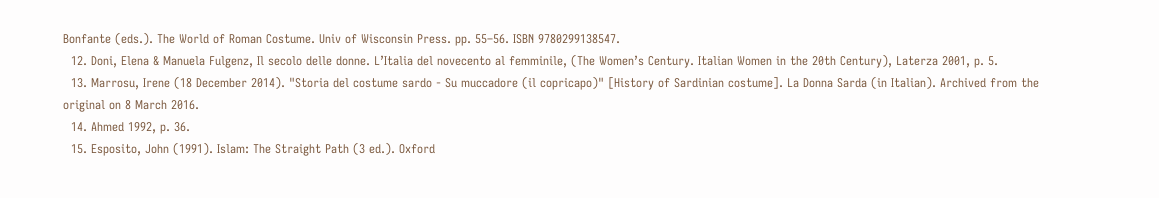Bonfante (eds.). The World of Roman Costume. Univ of Wisconsin Press. pp. 55–56. ISBN 9780299138547.
  12. Doni, Elena & Manuela Fulgenz, Il secolo delle donne. L’Italia del novecento al femminile, (The Women’s Century. Italian Women in the 20th Century), Laterza 2001, p. 5.
  13. Marrosu, Irene (18 December 2014). "Storia del costume sardo - Su muccadore (il copricapo)" [History of Sardinian costume]. La Donna Sarda (in Italian). Archived from the original on 8 March 2016.
  14. Ahmed 1992, p. 36.
  15. Esposito, John (1991). Islam: The Straight Path (3 ed.). Oxford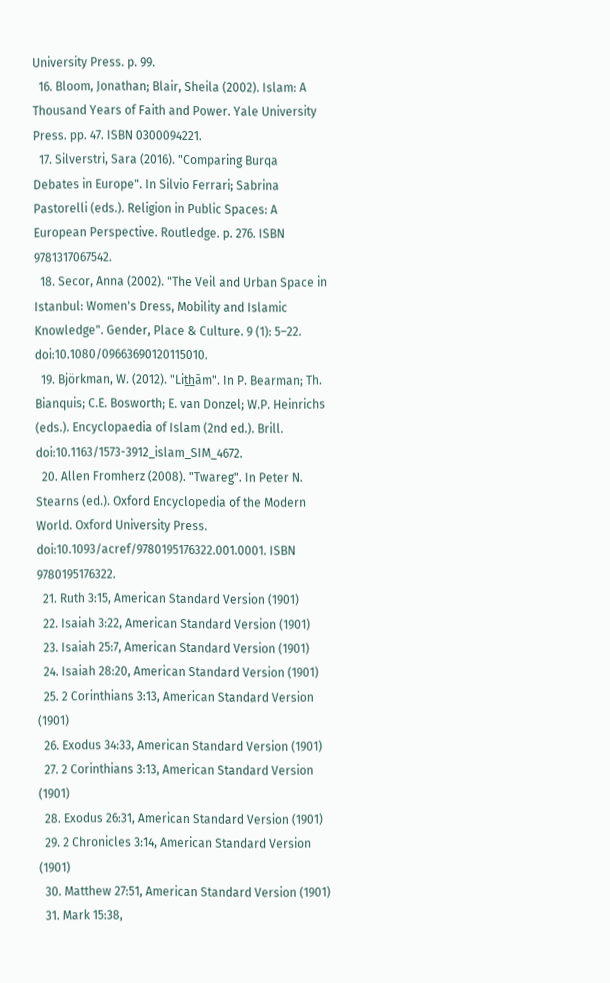University Press. p. 99.
  16. Bloom, Jonathan; Blair, Sheila (2002). Islam: A Thousand Years of Faith and Power. Yale University Press. pp. 47. ISBN 0300094221.
  17. Silverstri, Sara (2016). "Comparing Burqa Debates in Europe". In Silvio Ferrari; Sabrina Pastorelli (eds.). Religion in Public Spaces: A European Perspective. Routledge. p. 276. ISBN 9781317067542.
  18. Secor, Anna (2002). "The Veil and Urban Space in Istanbul: Women's Dress, Mobility and Islamic Knowledge". Gender, Place & Culture. 9 (1): 5–22. doi:10.1080/09663690120115010.
  19. Björkman, W. (2012). "Lit̲h̲ām". In P. Bearman; Th. Bianquis; C.E. Bosworth; E. van Donzel; W.P. Heinrichs (eds.). Encyclopaedia of Islam (2nd ed.). Brill. doi:10.1163/1573-3912_islam_SIM_4672.
  20. Allen Fromherz (2008). "Twareg". In Peter N. Stearns (ed.). Oxford Encyclopedia of the Modern World. Oxford University Press. doi:10.1093/acref/9780195176322.001.0001. ISBN 9780195176322.
  21. Ruth 3:15, American Standard Version (1901)
  22. Isaiah 3:22, American Standard Version (1901)
  23. Isaiah 25:7, American Standard Version (1901)
  24. Isaiah 28:20, American Standard Version (1901)
  25. 2 Corinthians 3:13, American Standard Version (1901)
  26. Exodus 34:33, American Standard Version (1901)
  27. 2 Corinthians 3:13, American Standard Version (1901)
  28. Exodus 26:31, American Standard Version (1901)
  29. 2 Chronicles 3:14, American Standard Version (1901)
  30. Matthew 27:51, American Standard Version (1901)
  31. Mark 15:38,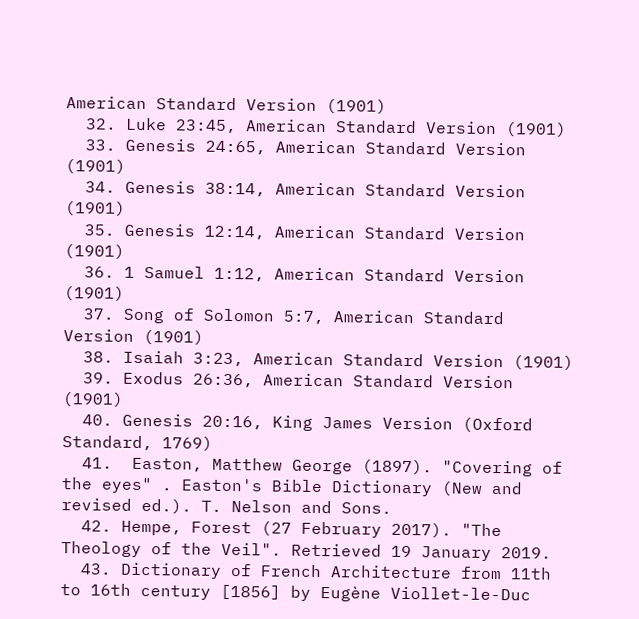American Standard Version (1901)
  32. Luke 23:45, American Standard Version (1901)
  33. Genesis 24:65, American Standard Version (1901)
  34. Genesis 38:14, American Standard Version (1901)
  35. Genesis 12:14, American Standard Version (1901)
  36. 1 Samuel 1:12, American Standard Version (1901)
  37. Song of Solomon 5:7, American Standard Version (1901)
  38. Isaiah 3:23, American Standard Version (1901)
  39. Exodus 26:36, American Standard Version (1901)
  40. Genesis 20:16, King James Version (Oxford Standard, 1769)
  41.  Easton, Matthew George (1897). "Covering of the eyes" . Easton's Bible Dictionary (New and revised ed.). T. Nelson and Sons.
  42. Hempe, Forest (27 February 2017). "The Theology of the Veil". Retrieved 19 January 2019.
  43. Dictionary of French Architecture from 11th to 16th century [1856] by Eugène Viollet-le-Duc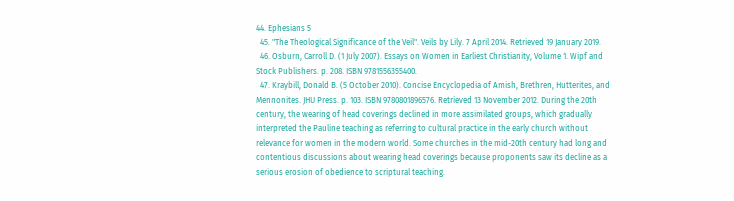44. Ephesians 5
  45. "The Theological Significance of the Veil". Veils by Lily. 7 April 2014. Retrieved 19 January 2019.
  46. Osburn, Carroll D. (1 July 2007). Essays on Women in Earliest Christianity, Volume 1. Wipf and Stock Publishers. p. 208. ISBN 9781556355400.
  47. Kraybill, Donald B. (5 October 2010). Concise Encyclopedia of Amish, Brethren, Hutterites, and Mennonites. JHU Press. p. 103. ISBN 9780801896576. Retrieved 13 November 2012. During the 20th century, the wearing of head coverings declined in more assimilated groups, which gradually interpreted the Pauline teaching as referring to cultural practice in the early church without relevance for women in the modern world. Some churches in the mid-20th century had long and contentious discussions about wearing head coverings because proponents saw its decline as a serious erosion of obedience to scriptural teaching.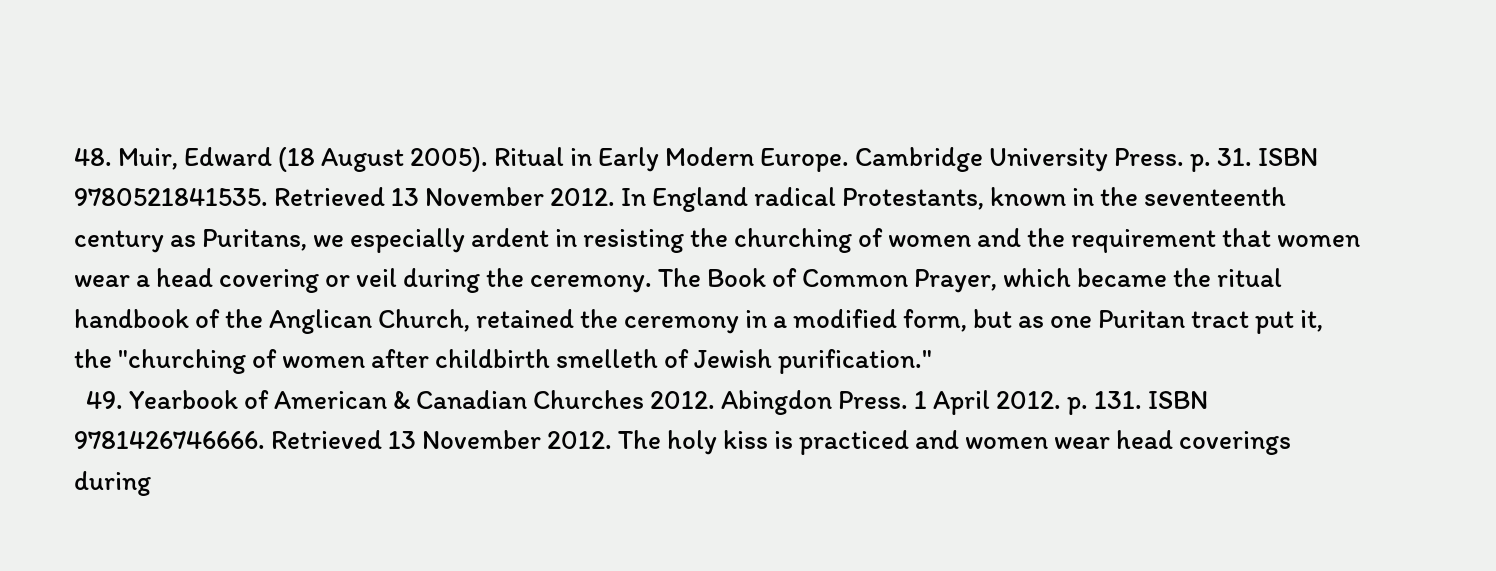48. Muir, Edward (18 August 2005). Ritual in Early Modern Europe. Cambridge University Press. p. 31. ISBN 9780521841535. Retrieved 13 November 2012. In England radical Protestants, known in the seventeenth century as Puritans, we especially ardent in resisting the churching of women and the requirement that women wear a head covering or veil during the ceremony. The Book of Common Prayer, which became the ritual handbook of the Anglican Church, retained the ceremony in a modified form, but as one Puritan tract put it, the "churching of women after childbirth smelleth of Jewish purification."
  49. Yearbook of American & Canadian Churches 2012. Abingdon Press. 1 April 2012. p. 131. ISBN 9781426746666. Retrieved 13 November 2012. The holy kiss is practiced and women wear head coverings during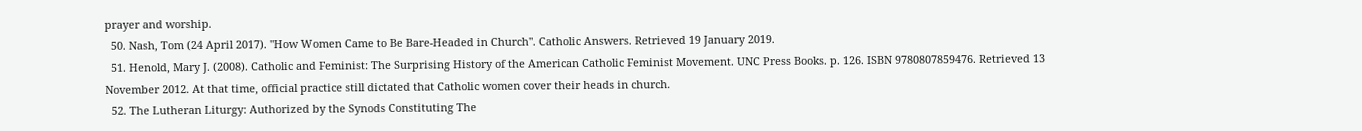prayer and worship.
  50. Nash, Tom (24 April 2017). "How Women Came to Be Bare-Headed in Church". Catholic Answers. Retrieved 19 January 2019.
  51. Henold, Mary J. (2008). Catholic and Feminist: The Surprising History of the American Catholic Feminist Movement. UNC Press Books. p. 126. ISBN 9780807859476. Retrieved 13 November 2012. At that time, official practice still dictated that Catholic women cover their heads in church.
  52. The Lutheran Liturgy: Authorized by the Synods Constituting The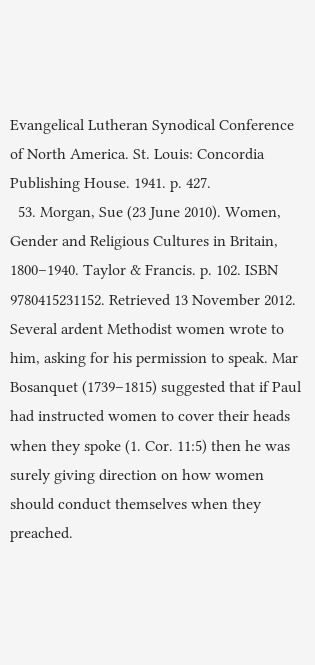Evangelical Lutheran Synodical Conference of North America. St. Louis: Concordia Publishing House. 1941. p. 427.
  53. Morgan, Sue (23 June 2010). Women, Gender and Religious Cultures in Britain, 1800–1940. Taylor & Francis. p. 102. ISBN 9780415231152. Retrieved 13 November 2012. Several ardent Methodist women wrote to him, asking for his permission to speak. Mar Bosanquet (1739–1815) suggested that if Paul had instructed women to cover their heads when they spoke (1. Cor. 11:5) then he was surely giving direction on how women should conduct themselves when they preached.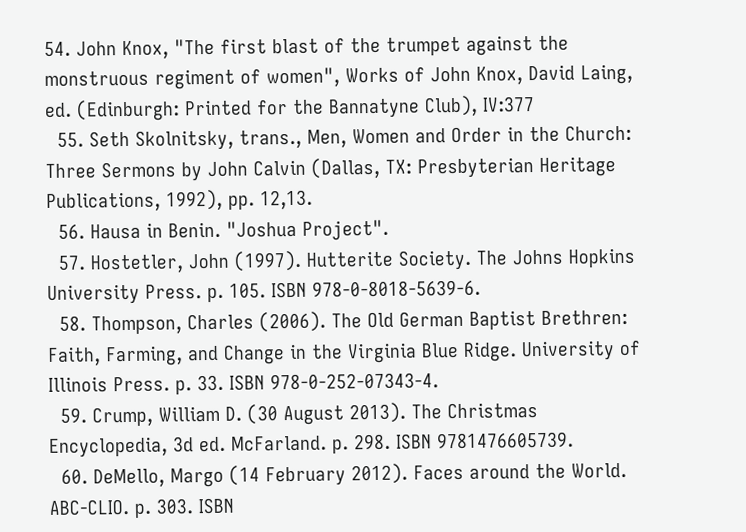54. John Knox, "The first blast of the trumpet against the monstruous regiment of women", Works of John Knox, David Laing, ed. (Edinburgh: Printed for the Bannatyne Club), IV:377
  55. Seth Skolnitsky, trans., Men, Women and Order in the Church: Three Sermons by John Calvin (Dallas, TX: Presbyterian Heritage Publications, 1992), pp. 12,13.
  56. Hausa in Benin. "Joshua Project".
  57. Hostetler, John (1997). Hutterite Society. The Johns Hopkins University Press. p. 105. ISBN 978-0-8018-5639-6.
  58. Thompson, Charles (2006). The Old German Baptist Brethren: Faith, Farming, and Change in the Virginia Blue Ridge. University of Illinois Press. p. 33. ISBN 978-0-252-07343-4.
  59. Crump, William D. (30 August 2013). The Christmas Encyclopedia, 3d ed. McFarland. p. 298. ISBN 9781476605739.
  60. DeMello, Margo (14 February 2012). Faces around the World. ABC-CLIO. p. 303. ISBN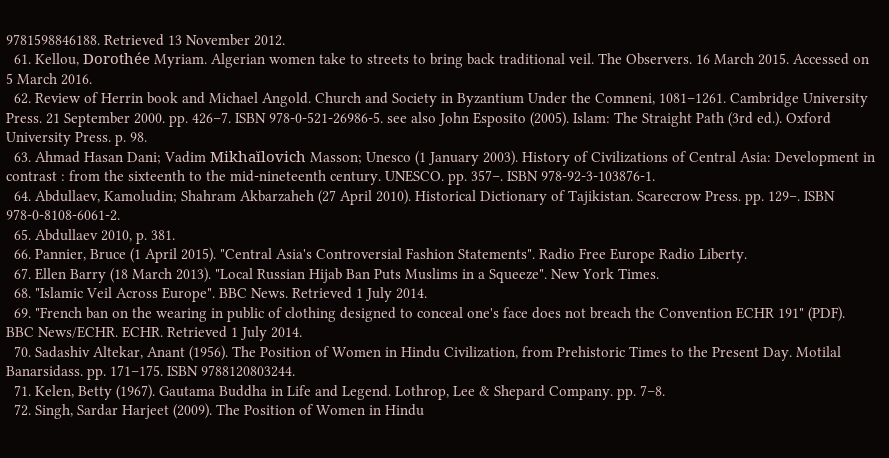9781598846188. Retrieved 13 November 2012.
  61. Kellou, Dorothée Myriam. Algerian women take to streets to bring back traditional veil. The Observers. 16 March 2015. Accessed on 5 March 2016.
  62. Review of Herrin book and Michael Angold. Church and Society in Byzantium Under the Comneni, 1081–1261. Cambridge University Press. 21 September 2000. pp. 426–7. ISBN 978-0-521-26986-5. see also John Esposito (2005). Islam: The Straight Path (3rd ed.). Oxford University Press. p. 98.
  63. Ahmad Hasan Dani; Vadim Mikhaĭlovich Masson; Unesco (1 January 2003). History of Civilizations of Central Asia: Development in contrast : from the sixteenth to the mid-nineteenth century. UNESCO. pp. 357–. ISBN 978-92-3-103876-1.
  64. Abdullaev, Kamoludin; Shahram Akbarzaheh (27 April 2010). Historical Dictionary of Tajikistan. Scarecrow Press. pp. 129–. ISBN 978-0-8108-6061-2.
  65. Abdullaev 2010, p. 381.
  66. Pannier, Bruce (1 April 2015). "Central Asia's Controversial Fashion Statements". Radio Free Europe Radio Liberty.
  67. Ellen Barry (18 March 2013). "Local Russian Hijab Ban Puts Muslims in a Squeeze". New York Times.
  68. "Islamic Veil Across Europe". BBC News. Retrieved 1 July 2014.
  69. "French ban on the wearing in public of clothing designed to conceal one's face does not breach the Convention ECHR 191" (PDF). BBC News/ECHR. ECHR. Retrieved 1 July 2014.
  70. Sadashiv Altekar, Anant (1956). The Position of Women in Hindu Civilization, from Prehistoric Times to the Present Day. Motilal Banarsidass. pp. 171–175. ISBN 9788120803244.
  71. Kelen, Betty (1967). Gautama Buddha in Life and Legend. Lothrop, Lee & Shepard Company. pp. 7–8.
  72. Singh, Sardar Harjeet (2009). The Position of Women in Hindu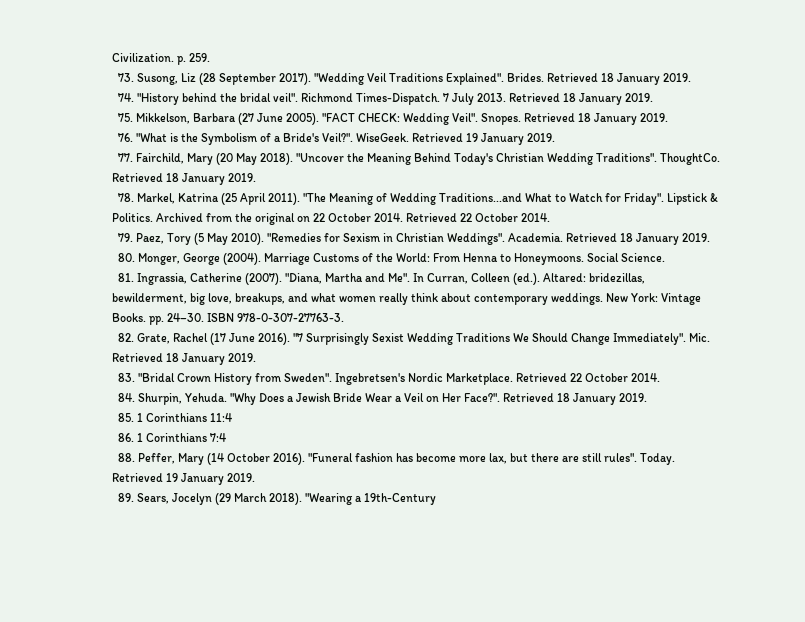Civilization. p. 259.
  73. Susong, Liz (28 September 2017). "Wedding Veil Traditions Explained". Brides. Retrieved 18 January 2019.
  74. "History behind the bridal veil". Richmond Times-Dispatch. 7 July 2013. Retrieved 18 January 2019.
  75. Mikkelson, Barbara (27 June 2005). "FACT CHECK: Wedding Veil". Snopes. Retrieved 18 January 2019.
  76. "What is the Symbolism of a Bride's Veil?". WiseGeek. Retrieved 19 January 2019.
  77. Fairchild, Mary (20 May 2018). "Uncover the Meaning Behind Today's Christian Wedding Traditions". ThoughtCo. Retrieved 18 January 2019.
  78. Markel, Katrina (25 April 2011). "The Meaning of Wedding Traditions...and What to Watch for Friday". Lipstick & Politics. Archived from the original on 22 October 2014. Retrieved 22 October 2014.
  79. Paez, Tory (5 May 2010). "Remedies for Sexism in Christian Weddings". Academia. Retrieved 18 January 2019.
  80. Monger, George (2004). Marriage Customs of the World: From Henna to Honeymoons. Social Science.
  81. Ingrassia, Catherine (2007). "Diana, Martha and Me". In Curran, Colleen (ed.). Altared: bridezillas, bewilderment, big love, breakups, and what women really think about contemporary weddings. New York: Vintage Books. pp. 24–30. ISBN 978-0-307-27763-3.
  82. Grate, Rachel (17 June 2016). "7 Surprisingly Sexist Wedding Traditions We Should Change Immediately". Mic. Retrieved 18 January 2019.
  83. "Bridal Crown History from Sweden". Ingebretsen's Nordic Marketplace. Retrieved 22 October 2014.
  84. Shurpin, Yehuda. "Why Does a Jewish Bride Wear a Veil on Her Face?". Retrieved 18 January 2019.
  85. 1 Corinthians 11:4
  86. 1 Corinthians 7:4
  88. Peffer, Mary (14 October 2016). "Funeral fashion has become more lax, but there are still rules". Today. Retrieved 19 January 2019.
  89. Sears, Jocelyn (29 March 2018). "Wearing a 19th-Century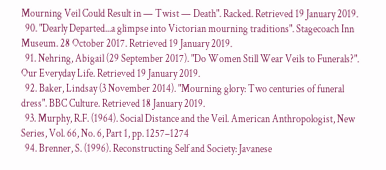Mourning Veil Could Result in — Twist — Death". Racked. Retrieved 19 January 2019.
  90. "Dearly Departed...a glimpse into Victorian mourning traditions". Stagecoach Inn Museum. 28 October 2017. Retrieved 19 January 2019.
  91. Nehring, Abigail (29 September 2017). "Do Women Still Wear Veils to Funerals?". Our Everyday Life. Retrieved 19 January 2019.
  92. Baker, Lindsay (3 November 2014). "Mourning glory: Two centuries of funeral dress". BBC Culture. Retrieved 18 January 2019.
  93. Murphy, R.F. (1964). Social Distance and the Veil. American Anthropologist, New Series, Vol. 66, No. 6, Part 1, pp. 1257–1274
  94. Brenner, S. (1996). Reconstructing Self and Society: Javanese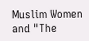Muslim Women and "The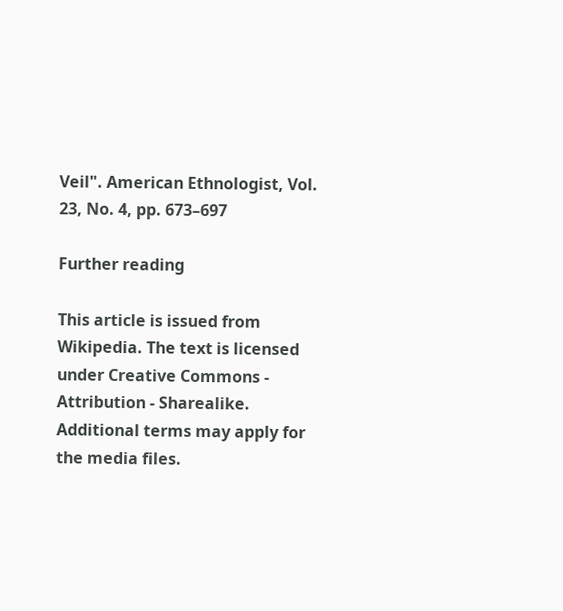Veil". American Ethnologist, Vol. 23, No. 4, pp. 673–697

Further reading

This article is issued from Wikipedia. The text is licensed under Creative Commons - Attribution - Sharealike. Additional terms may apply for the media files.